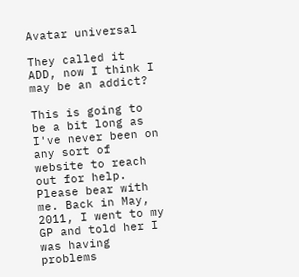Avatar universal

They called it ADD, now I think I may be an addict?

This is going to be a bit long as I've never been on any sort of website to reach out for help. Please bear with me. Back in May, 2011, I went to my GP and told her I was having problems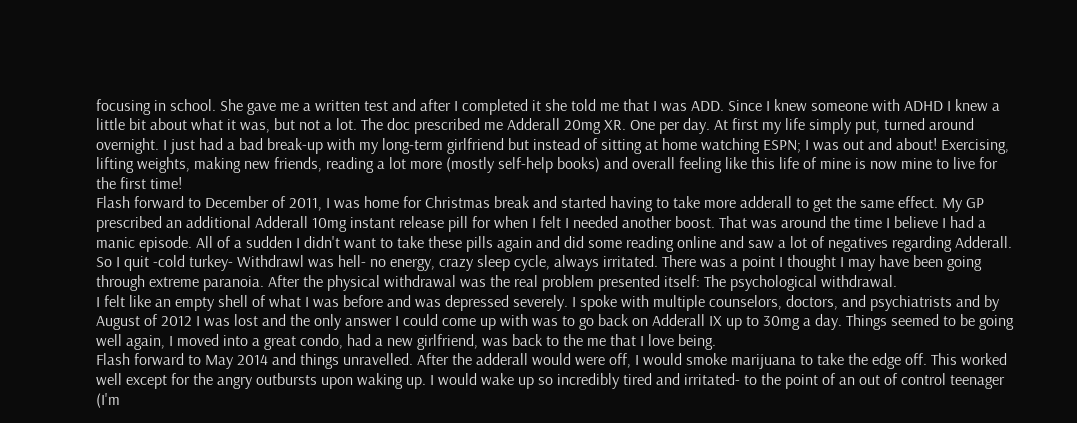focusing in school. She gave me a written test and after I completed it she told me that I was ADD. Since I knew someone with ADHD I knew a little bit about what it was, but not a lot. The doc prescribed me Adderall 20mg XR. One per day. At first my life simply put, turned around overnight. I just had a bad break-up with my long-term girlfriend but instead of sitting at home watching ESPN; I was out and about! Exercising, lifting weights, making new friends, reading a lot more (mostly self-help books) and overall feeling like this life of mine is now mine to live for the first time!
Flash forward to December of 2011, I was home for Christmas break and started having to take more adderall to get the same effect. My GP prescribed an additional Adderall 10mg instant release pill for when I felt I needed another boost. That was around the time I believe I had a manic episode. All of a sudden I didn't want to take these pills again and did some reading online and saw a lot of negatives regarding Adderall. So I quit -cold turkey- Withdrawl was hell- no energy, crazy sleep cycle, always irritated. There was a point I thought I may have been going through extreme paranoia. After the physical withdrawal was the real problem presented itself: The psychological withdrawal.
I felt like an empty shell of what I was before and was depressed severely. I spoke with multiple counselors, doctors, and psychiatrists and by August of 2012 I was lost and the only answer I could come up with was to go back on Adderall IX up to 30mg a day. Things seemed to be going well again, I moved into a great condo, had a new girlfriend, was back to the me that I love being.
Flash forward to May 2014 and things unravelled. After the adderall would were off, I would smoke marijuana to take the edge off. This worked well except for the angry outbursts upon waking up. I would wake up so incredibly tired and irritated- to the point of an out of control teenager (I'm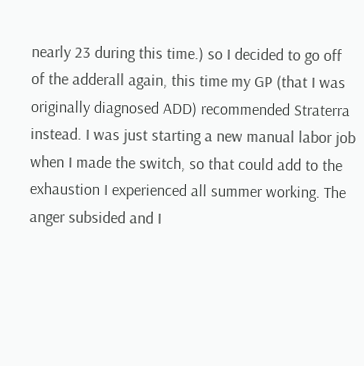nearly 23 during this time.) so I decided to go off of the adderall again, this time my GP (that I was originally diagnosed ADD) recommended Straterra instead. I was just starting a new manual labor job when I made the switch, so that could add to the exhaustion I experienced all summer working. The anger subsided and I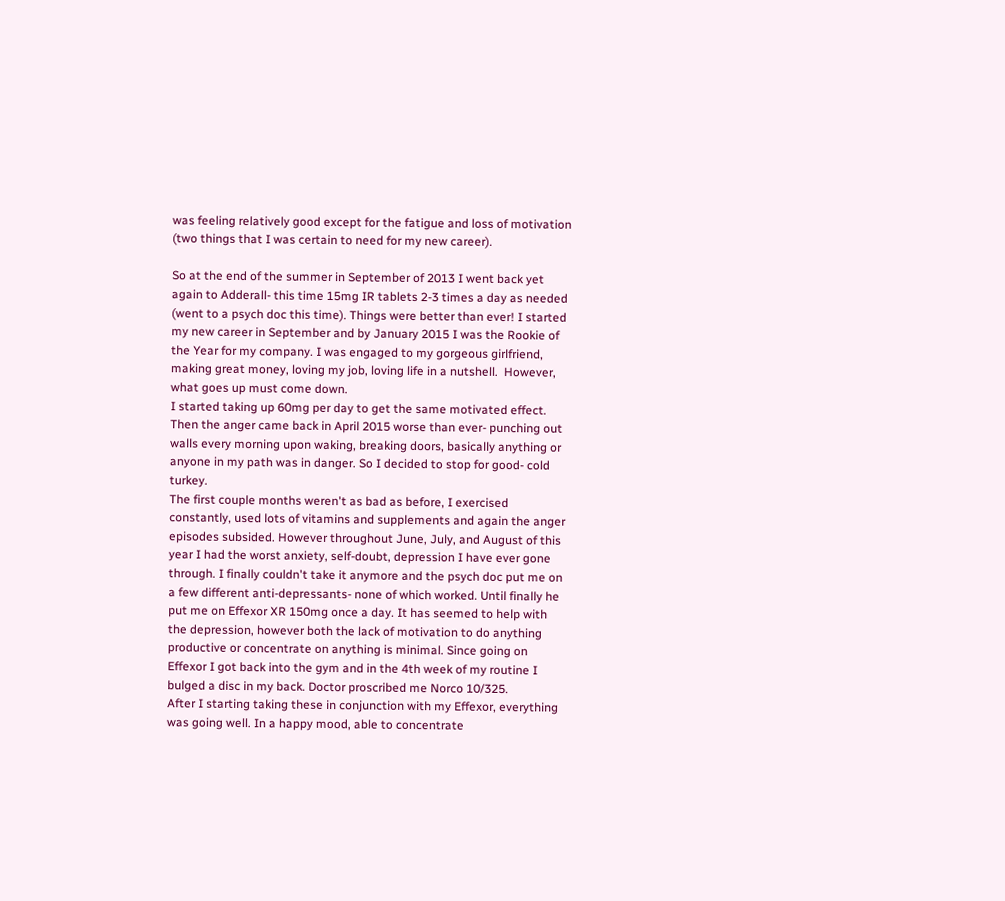was feeling relatively good except for the fatigue and loss of motivation (two things that I was certain to need for my new career).

So at the end of the summer in September of 2013 I went back yet again to Adderall- this time 15mg IR tablets 2-3 times a day as needed (went to a psych doc this time). Things were better than ever! I started my new career in September and by January 2015 I was the Rookie of the Year for my company. I was engaged to my gorgeous girlfriend, making great money, loving my job, loving life in a nutshell.  However, what goes up must come down.
I started taking up 60mg per day to get the same motivated effect. Then the anger came back in April 2015 worse than ever- punching out walls every morning upon waking, breaking doors, basically anything or anyone in my path was in danger. So I decided to stop for good- cold turkey.
The first couple months weren't as bad as before, I exercised constantly, used lots of vitamins and supplements and again the anger episodes subsided. However throughout June, July, and August of this year I had the worst anxiety, self-doubt, depression I have ever gone through. I finally couldn't take it anymore and the psych doc put me on a few different anti-depressants- none of which worked. Until finally he put me on Effexor XR 150mg once a day. It has seemed to help with the depression, however both the lack of motivation to do anything productive or concentrate on anything is minimal. Since going on Effexor I got back into the gym and in the 4th week of my routine I bulged a disc in my back. Doctor proscribed me Norco 10/325.
After I starting taking these in conjunction with my Effexor, everything was going well. In a happy mood, able to concentrate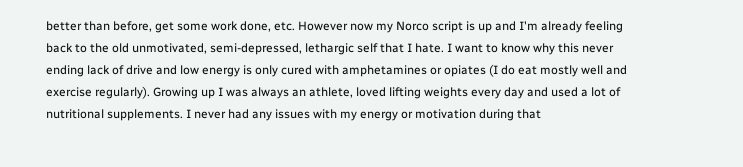better than before, get some work done, etc. However now my Norco script is up and I'm already feeling back to the old unmotivated, semi-depressed, lethargic self that I hate. I want to know why this never ending lack of drive and low energy is only cured with amphetamines or opiates (I do eat mostly well and exercise regularly). Growing up I was always an athlete, loved lifting weights every day and used a lot of nutritional supplements. I never had any issues with my energy or motivation during that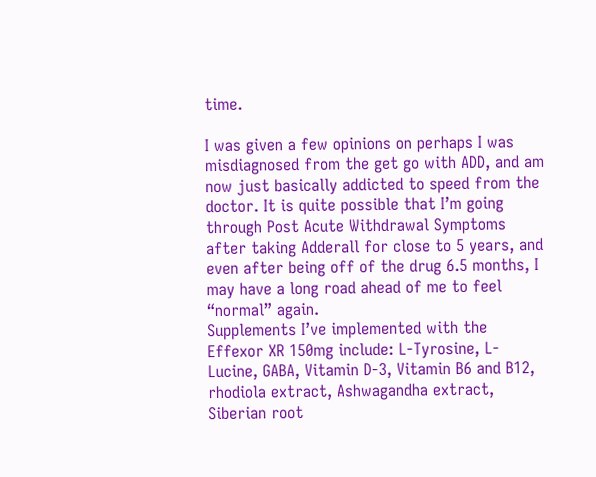time.

I was given a few opinions on perhaps I was misdiagnosed from the get go with ADD, and am now just basically addicted to speed from the doctor. It is quite possible that I’m going through Post Acute Withdrawal Symptoms after taking Adderall for close to 5 years, and even after being off of the drug 6.5 months, I may have a long road ahead of me to feel “normal” again.
Supplements I’ve implemented with the Effexor XR 150mg include: L-Tyrosine, L-Lucine, GABA, Vitamin D-3, Vitamin B6 and B12, rhodiola extract, Ashwagandha extract, Siberian root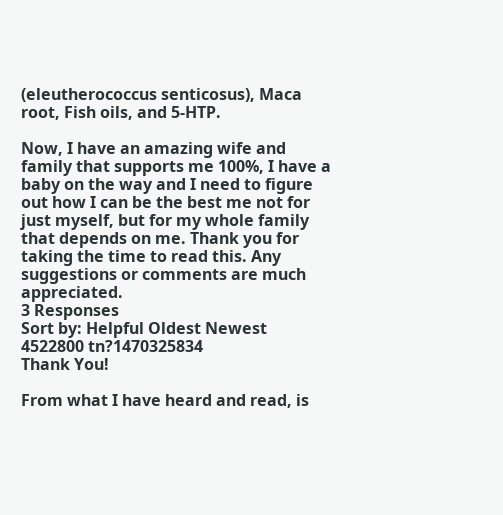(eleutherococcus senticosus), Maca root, Fish oils, and 5-HTP.

Now, I have an amazing wife and family that supports me 100%, I have a baby on the way and I need to figure out how I can be the best me not for just myself, but for my whole family that depends on me. Thank you for taking the time to read this. Any suggestions or comments are much appreciated.
3 Responses
Sort by: Helpful Oldest Newest
4522800 tn?1470325834
Thank You!

From what I have heard and read, is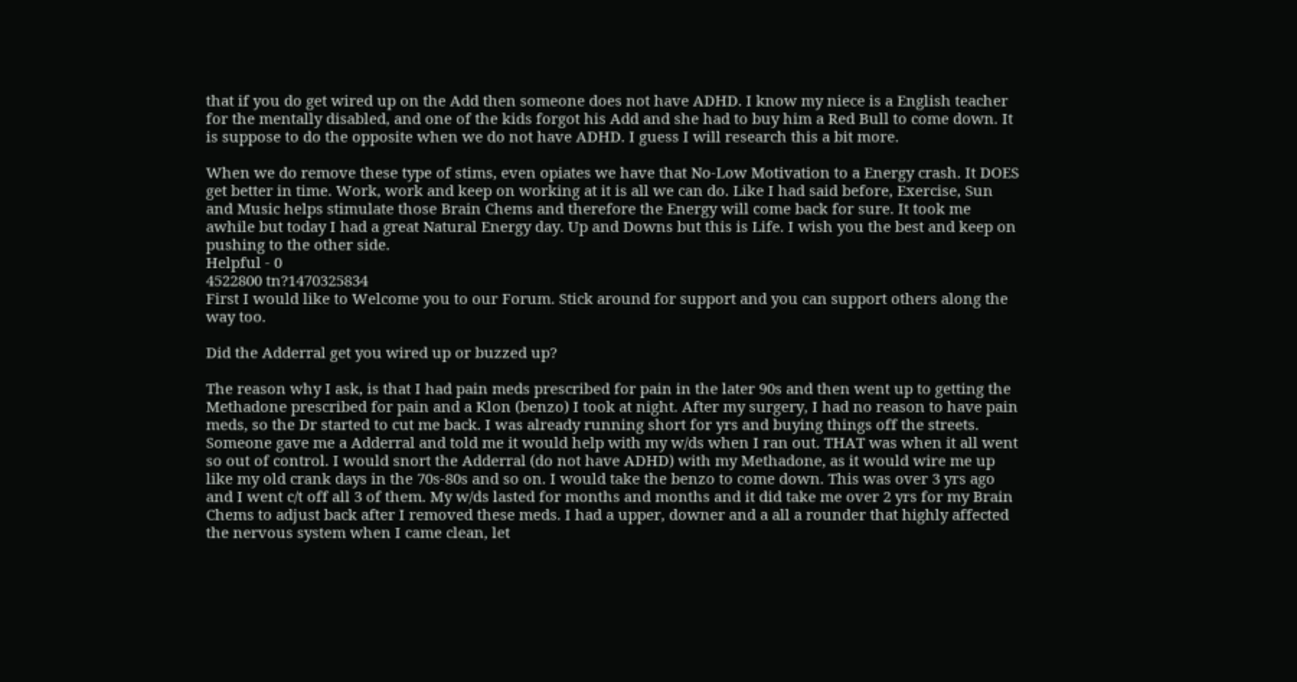that if you do get wired up on the Add then someone does not have ADHD. I know my niece is a English teacher for the mentally disabled, and one of the kids forgot his Add and she had to buy him a Red Bull to come down. It is suppose to do the opposite when we do not have ADHD. I guess I will research this a bit more.

When we do remove these type of stims, even opiates we have that No-Low Motivation to a Energy crash. It DOES get better in time. Work, work and keep on working at it is all we can do. Like I had said before, Exercise, Sun and Music helps stimulate those Brain Chems and therefore the Energy will come back for sure. It took me awhile but today I had a great Natural Energy day. Up and Downs but this is Life. I wish you the best and keep on pushing to the other side.
Helpful - 0
4522800 tn?1470325834
First I would like to Welcome you to our Forum. Stick around for support and you can support others along the way too.

Did the Adderral get you wired up or buzzed up?

The reason why I ask, is that I had pain meds prescribed for pain in the later 90s and then went up to getting the Methadone prescribed for pain and a Klon (benzo) I took at night. After my surgery, I had no reason to have pain meds, so the Dr started to cut me back. I was already running short for yrs and buying things off the streets. Someone gave me a Adderral and told me it would help with my w/ds when I ran out. THAT was when it all went so out of control. I would snort the Adderral (do not have ADHD) with my Methadone, as it would wire me up like my old crank days in the 70s-80s and so on. I would take the benzo to come down. This was over 3 yrs ago and I went c/t off all 3 of them. My w/ds lasted for months and months and it did take me over 2 yrs for my Brain Chems to adjust back after I removed these meds. I had a upper, downer and a all a rounder that highly affected the nervous system when I came clean, let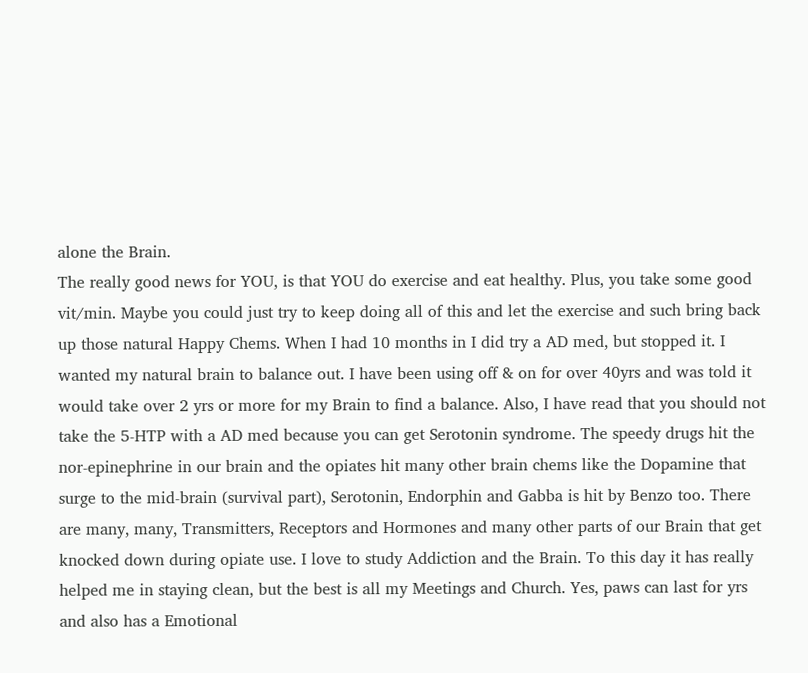alone the Brain.
The really good news for YOU, is that YOU do exercise and eat healthy. Plus, you take some good vit/min. Maybe you could just try to keep doing all of this and let the exercise and such bring back up those natural Happy Chems. When I had 10 months in I did try a AD med, but stopped it. I wanted my natural brain to balance out. I have been using off & on for over 40yrs and was told it would take over 2 yrs or more for my Brain to find a balance. Also, I have read that you should not take the 5-HTP with a AD med because you can get Serotonin syndrome. The speedy drugs hit the nor-epinephrine in our brain and the opiates hit many other brain chems like the Dopamine that surge to the mid-brain (survival part), Serotonin, Endorphin and Gabba is hit by Benzo too. There are many, many, Transmitters, Receptors and Hormones and many other parts of our Brain that get knocked down during opiate use. I love to study Addiction and the Brain. To this day it has really helped me in staying clean, but the best is all my Meetings and Church. Yes, paws can last for yrs and also has a Emotional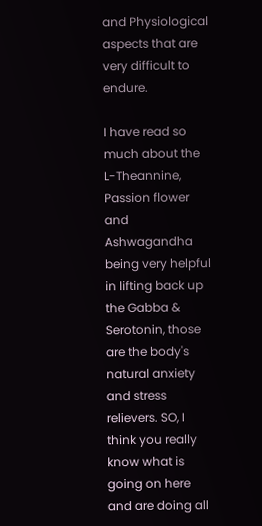and Physiological aspects that are very difficult to endure.

I have read so much about the L-Theannine, Passion flower and Ashwagandha being very helpful in lifting back up the Gabba & Serotonin, those are the body's natural anxiety and stress relievers. SO, I think you really know what is going on here and are doing all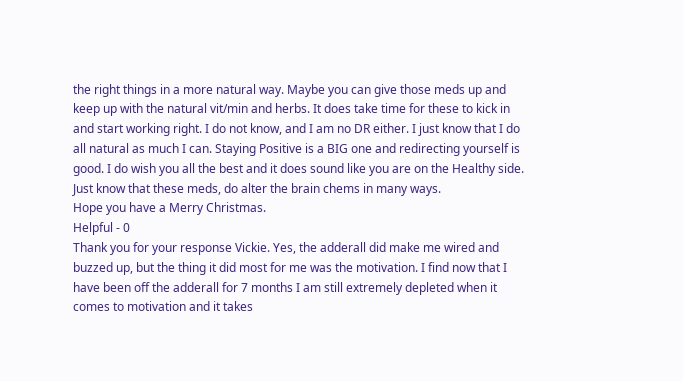the right things in a more natural way. Maybe you can give those meds up and keep up with the natural vit/min and herbs. It does take time for these to kick in and start working right. I do not know, and I am no DR either. I just know that I do all natural as much I can. Staying Positive is a BIG one and redirecting yourself is good. I do wish you all the best and it does sound like you are on the Healthy side. Just know that these meds, do alter the brain chems in many ways.
Hope you have a Merry Christmas.
Helpful - 0
Thank you for your response Vickie. Yes, the adderall did make me wired and buzzed up, but the thing it did most for me was the motivation. I find now that I have been off the adderall for 7 months I am still extremely depleted when it comes to motivation and it takes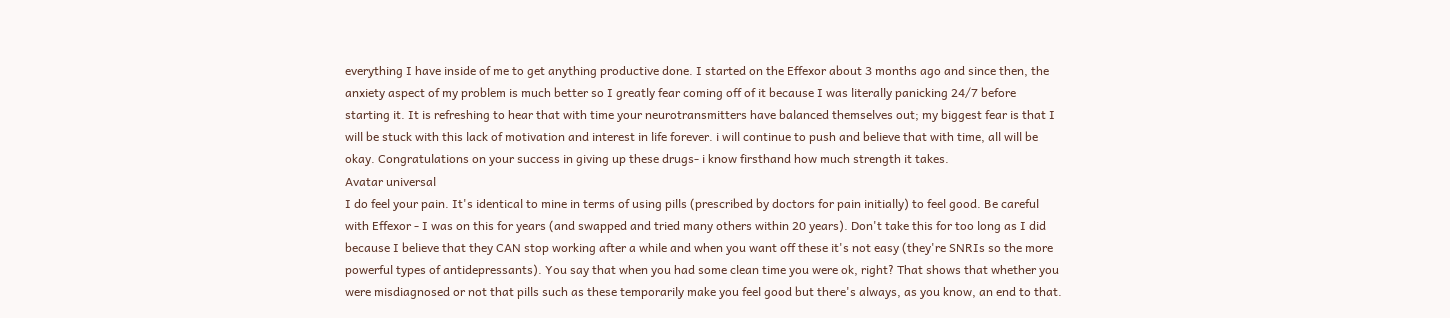everything I have inside of me to get anything productive done. I started on the Effexor about 3 months ago and since then, the anxiety aspect of my problem is much better so I greatly fear coming off of it because I was literally panicking 24/7 before starting it. It is refreshing to hear that with time your neurotransmitters have balanced themselves out; my biggest fear is that I will be stuck with this lack of motivation and interest in life forever. i will continue to push and believe that with time, all will be okay. Congratulations on your success in giving up these drugs- i know firsthand how much strength it takes.
Avatar universal
I do feel your pain. It's identical to mine in terms of using pills (prescribed by doctors for pain initially) to feel good. Be careful with Effexor - I was on this for years (and swapped and tried many others within 20 years). Don't take this for too long as I did because I believe that they CAN stop working after a while and when you want off these it's not easy (they're SNRIs so the more powerful types of antidepressants). You say that when you had some clean time you were ok, right? That shows that whether you were misdiagnosed or not that pills such as these temporarily make you feel good but there's always, as you know, an end to that.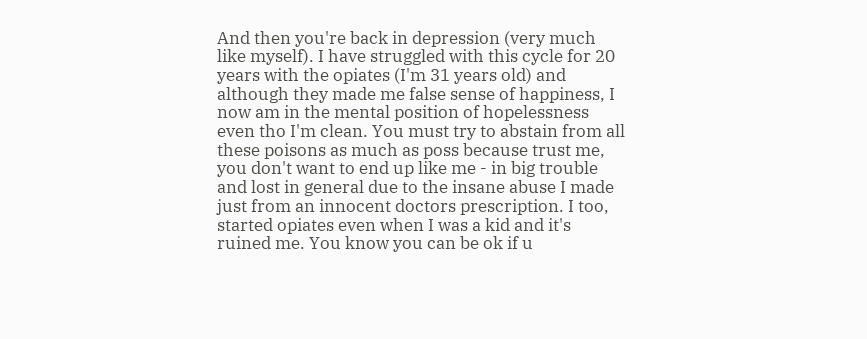And then you're back in depression (very much like myself). I have struggled with this cycle for 20 years with the opiates (I'm 31 years old) and although they made me false sense of happiness, I now am in the mental position of hopelessness even tho I'm clean. You must try to abstain from all these poisons as much as poss because trust me, you don't want to end up like me - in big trouble and lost in general due to the insane abuse I made just from an innocent doctors prescription. I too, started opiates even when I was a kid and it's ruined me. You know you can be ok if u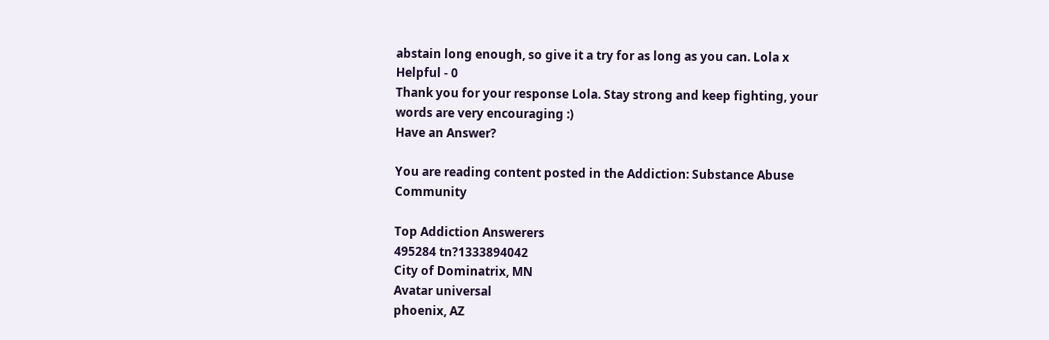abstain long enough, so give it a try for as long as you can. Lola x
Helpful - 0
Thank you for your response Lola. Stay strong and keep fighting, your words are very encouraging :)
Have an Answer?

You are reading content posted in the Addiction: Substance Abuse Community

Top Addiction Answerers
495284 tn?1333894042
City of Dominatrix, MN
Avatar universal
phoenix, AZ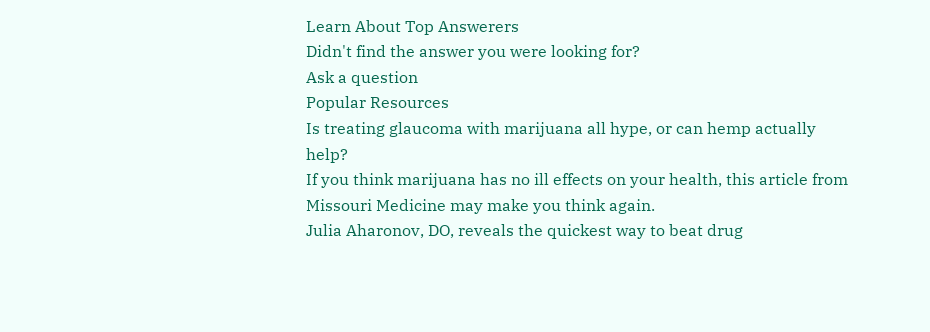Learn About Top Answerers
Didn't find the answer you were looking for?
Ask a question
Popular Resources
Is treating glaucoma with marijuana all hype, or can hemp actually help?
If you think marijuana has no ill effects on your health, this article from Missouri Medicine may make you think again.
Julia Aharonov, DO, reveals the quickest way to beat drug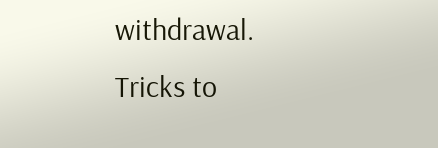withdrawal.
Tricks to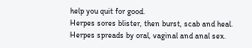help you quit for good.
Herpes sores blister, then burst, scab and heal.
Herpes spreads by oral, vaginal and anal sex.